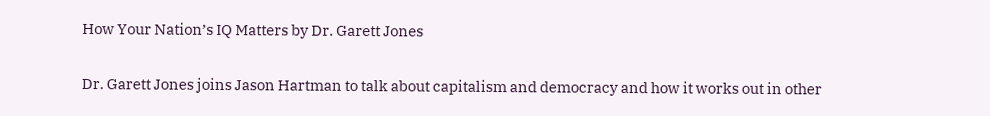How Your Nation’s IQ Matters by Dr. Garett Jones

Dr. Garett Jones joins Jason Hartman to talk about capitalism and democracy and how it works out in other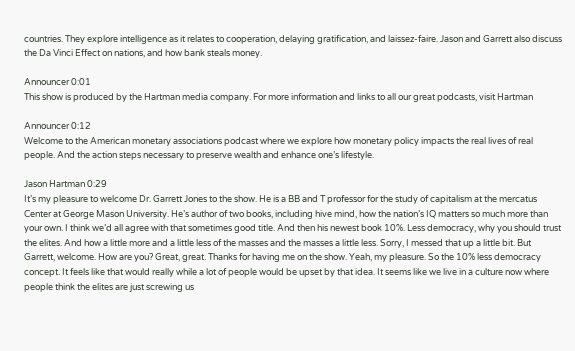countries. They explore intelligence as it relates to cooperation, delaying gratification, and laissez-faire. Jason and Garrett also discuss the Da Vinci Effect on nations, and how bank steals money.

Announcer 0:01
This show is produced by the Hartman media company. For more information and links to all our great podcasts, visit Hartman

Announcer 0:12
Welcome to the American monetary associations podcast where we explore how monetary policy impacts the real lives of real people. And the action steps necessary to preserve wealth and enhance one’s lifestyle.

Jason Hartman 0:29
It’s my pleasure to welcome Dr. Garrett Jones to the show. He is a BB and T professor for the study of capitalism at the mercatus Center at George Mason University. He’s author of two books, including hive mind, how the nation’s IQ matters so much more than your own. I think we’d all agree with that sometimes good title. And then his newest book 10%. Less democracy, why you should trust the elites. And how a little more and a little less of the masses and the masses a little less. Sorry, I messed that up a little bit. But Garrett, welcome. How are you? Great, great. Thanks for having me on the show. Yeah, my pleasure. So the 10% less democracy concept. It feels like that would really while a lot of people would be upset by that idea. It seems like we live in a culture now where people think the elites are just screwing us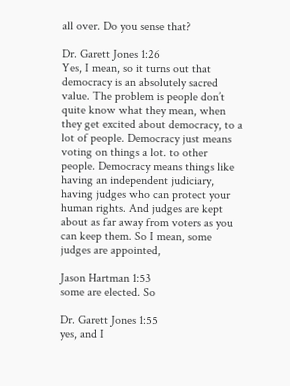all over. Do you sense that?

Dr. Garett Jones 1:26
Yes, I mean, so it turns out that democracy is an absolutely sacred value. The problem is people don’t quite know what they mean, when they get excited about democracy, to a lot of people. Democracy just means voting on things a lot. to other people. Democracy means things like having an independent judiciary, having judges who can protect your human rights. And judges are kept about as far away from voters as you can keep them. So I mean, some judges are appointed,

Jason Hartman 1:53
some are elected. So

Dr. Garett Jones 1:55
yes, and I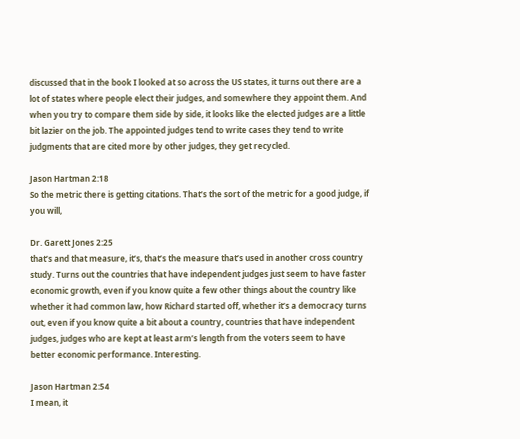discussed that in the book I looked at so across the US states, it turns out there are a lot of states where people elect their judges, and somewhere they appoint them. And when you try to compare them side by side, it looks like the elected judges are a little bit lazier on the job. The appointed judges tend to write cases they tend to write judgments that are cited more by other judges, they get recycled.

Jason Hartman 2:18
So the metric there is getting citations. That’s the sort of the metric for a good judge, if you will,

Dr. Garett Jones 2:25
that’s and that measure, it’s, that’s the measure that’s used in another cross country study. Turns out the countries that have independent judges just seem to have faster economic growth, even if you know quite a few other things about the country like whether it had common law, how Richard started off, whether it’s a democracy turns out, even if you know quite a bit about a country, countries that have independent judges, judges who are kept at least arm’s length from the voters seem to have better economic performance. Interesting.

Jason Hartman 2:54
I mean, it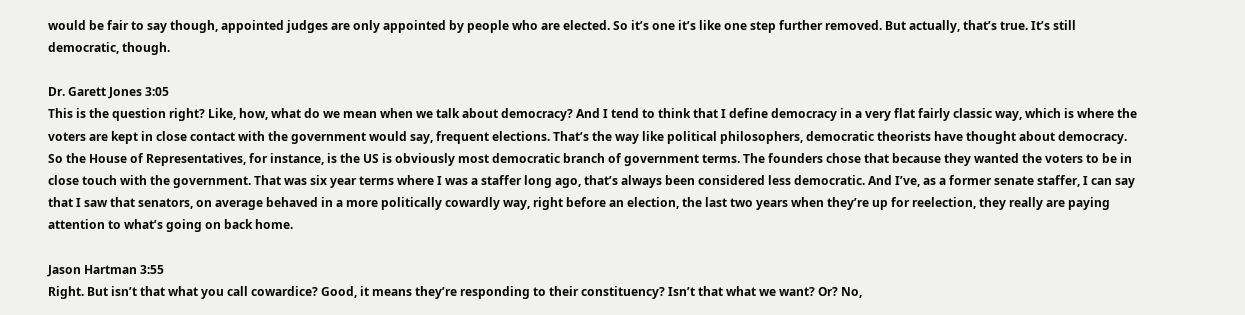would be fair to say though, appointed judges are only appointed by people who are elected. So it’s one it’s like one step further removed. But actually, that’s true. It’s still democratic, though.

Dr. Garett Jones 3:05
This is the question right? Like, how, what do we mean when we talk about democracy? And I tend to think that I define democracy in a very flat fairly classic way, which is where the voters are kept in close contact with the government would say, frequent elections. That’s the way like political philosophers, democratic theorists have thought about democracy. So the House of Representatives, for instance, is the US is obviously most democratic branch of government terms. The founders chose that because they wanted the voters to be in close touch with the government. That was six year terms where I was a staffer long ago, that’s always been considered less democratic. And I’ve, as a former senate staffer, I can say that I saw that senators, on average behaved in a more politically cowardly way, right before an election, the last two years when they’re up for reelection, they really are paying attention to what’s going on back home.

Jason Hartman 3:55
Right. But isn’t that what you call cowardice? Good, it means they’re responding to their constituency? Isn’t that what we want? Or? No,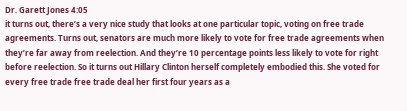Dr. Garett Jones 4:05
it turns out, there’s a very nice study that looks at one particular topic, voting on free trade agreements. Turns out, senators are much more likely to vote for free trade agreements when they’re far away from reelection. And they’re 10 percentage points less likely to vote for right before reelection. So it turns out Hillary Clinton herself completely embodied this. She voted for every free trade free trade deal her first four years as a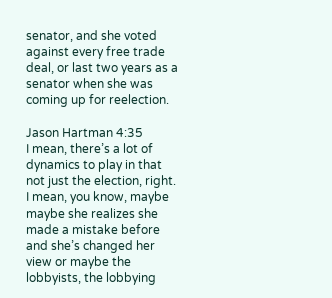senator, and she voted against every free trade deal, or last two years as a senator when she was coming up for reelection.

Jason Hartman 4:35
I mean, there’s a lot of dynamics to play in that not just the election, right. I mean, you know, maybe maybe she realizes she made a mistake before and she’s changed her view or maybe the lobbyists, the lobbying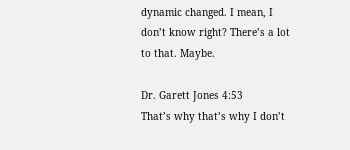dynamic changed. I mean, I don’t know right? There’s a lot to that. Maybe.

Dr. Garett Jones 4:53
That’s why that’s why I don’t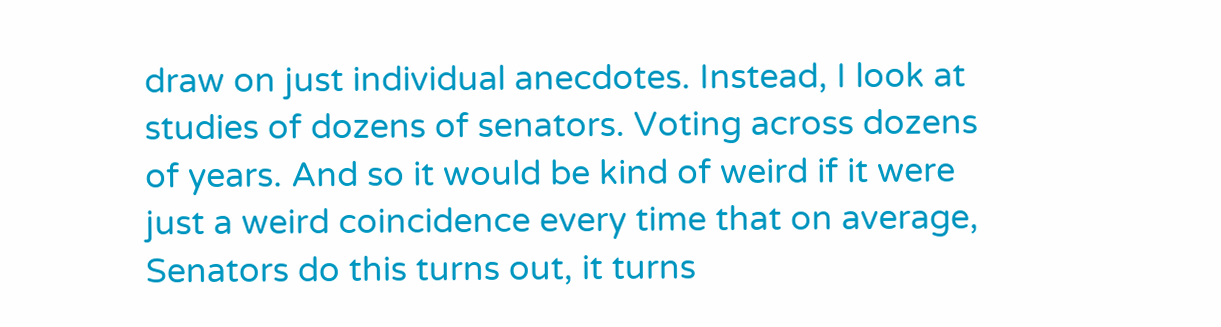draw on just individual anecdotes. Instead, I look at studies of dozens of senators. Voting across dozens of years. And so it would be kind of weird if it were just a weird coincidence every time that on average, Senators do this turns out, it turns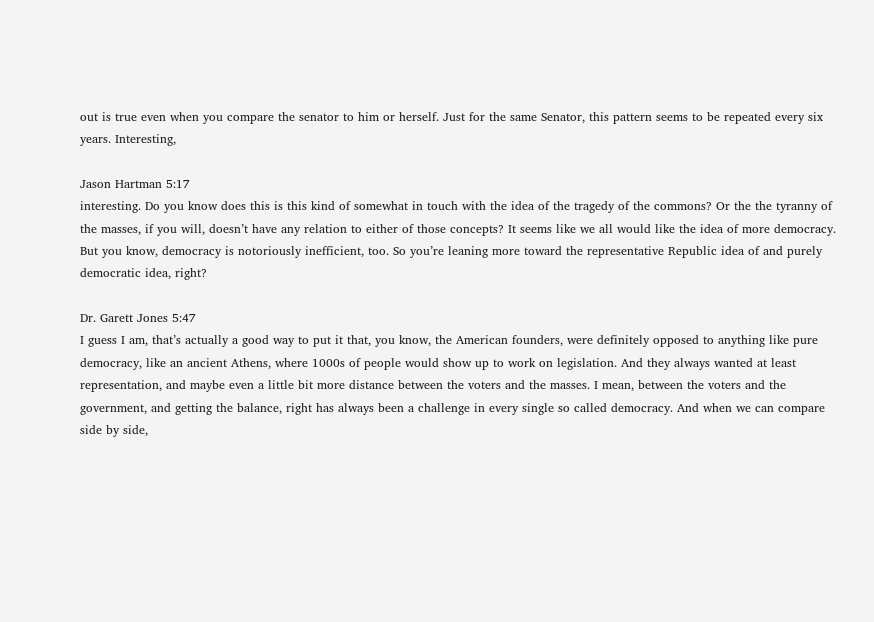out is true even when you compare the senator to him or herself. Just for the same Senator, this pattern seems to be repeated every six years. Interesting,

Jason Hartman 5:17
interesting. Do you know does this is this kind of somewhat in touch with the idea of the tragedy of the commons? Or the the tyranny of the masses, if you will, doesn’t have any relation to either of those concepts? It seems like we all would like the idea of more democracy. But you know, democracy is notoriously inefficient, too. So you’re leaning more toward the representative Republic idea of and purely democratic idea, right?

Dr. Garett Jones 5:47
I guess I am, that’s actually a good way to put it that, you know, the American founders, were definitely opposed to anything like pure democracy, like an ancient Athens, where 1000s of people would show up to work on legislation. And they always wanted at least representation, and maybe even a little bit more distance between the voters and the masses. I mean, between the voters and the government, and getting the balance, right has always been a challenge in every single so called democracy. And when we can compare side by side,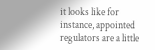it looks like for instance, appointed regulators are a little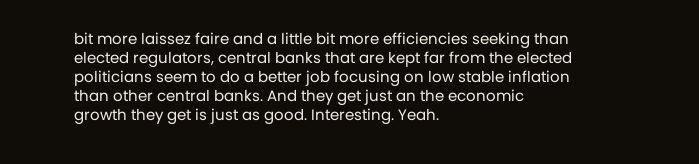bit more laissez faire and a little bit more efficiencies seeking than elected regulators, central banks that are kept far from the elected politicians seem to do a better job focusing on low stable inflation than other central banks. And they get just an the economic growth they get is just as good. Interesting. Yeah.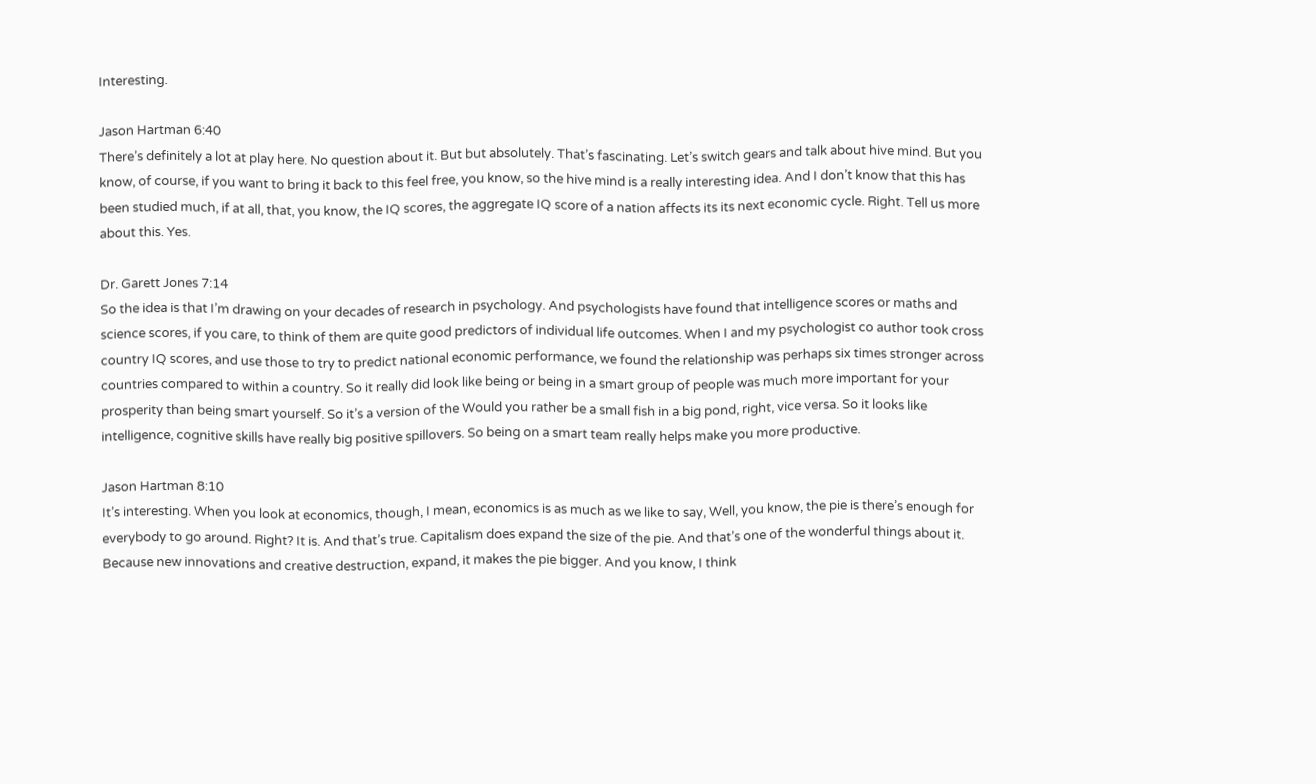Interesting.

Jason Hartman 6:40
There’s definitely a lot at play here. No question about it. But but absolutely. That’s fascinating. Let’s switch gears and talk about hive mind. But you know, of course, if you want to bring it back to this feel free, you know, so the hive mind is a really interesting idea. And I don’t know that this has been studied much, if at all, that, you know, the IQ scores, the aggregate IQ score of a nation affects its its next economic cycle. Right. Tell us more about this. Yes.

Dr. Garett Jones 7:14
So the idea is that I’m drawing on your decades of research in psychology. And psychologists have found that intelligence scores or maths and science scores, if you care, to think of them are quite good predictors of individual life outcomes. When I and my psychologist co author took cross country IQ scores, and use those to try to predict national economic performance, we found the relationship was perhaps six times stronger across countries compared to within a country. So it really did look like being or being in a smart group of people was much more important for your prosperity than being smart yourself. So it’s a version of the Would you rather be a small fish in a big pond, right, vice versa. So it looks like intelligence, cognitive skills have really big positive spillovers. So being on a smart team really helps make you more productive.

Jason Hartman 8:10
It’s interesting. When you look at economics, though, I mean, economics is as much as we like to say, Well, you know, the pie is there’s enough for everybody to go around. Right? It is. And that’s true. Capitalism does expand the size of the pie. And that’s one of the wonderful things about it. Because new innovations and creative destruction, expand, it makes the pie bigger. And you know, I think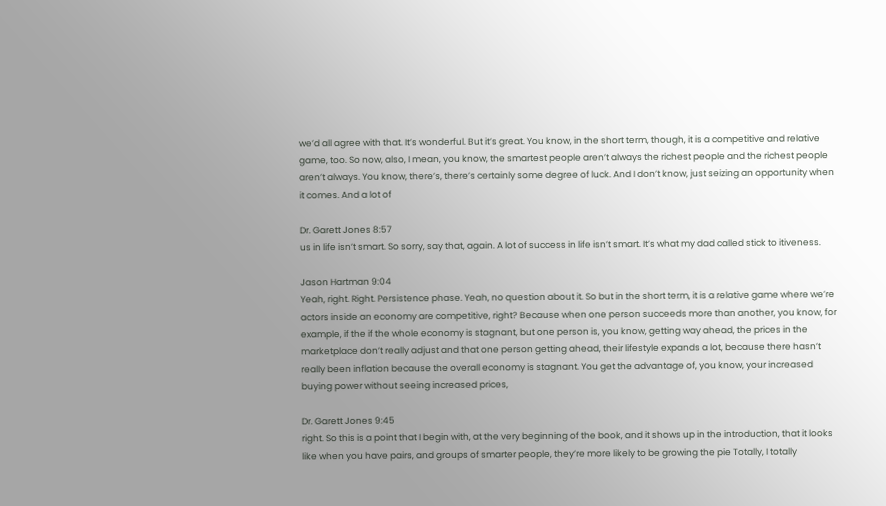we’d all agree with that. It’s wonderful. But it’s great. You know, in the short term, though, it is a competitive and relative game, too. So now, also, I mean, you know, the smartest people aren’t always the richest people and the richest people aren’t always. You know, there’s, there’s certainly some degree of luck. And I don’t know, just seizing an opportunity when it comes. And a lot of

Dr. Garett Jones 8:57
us in life isn’t smart. So sorry, say that, again. A lot of success in life isn’t smart. It’s what my dad called stick to itiveness.

Jason Hartman 9:04
Yeah, right. Right. Persistence phase. Yeah, no question about it. So but in the short term, it is a relative game where we’re actors inside an economy are competitive, right? Because when one person succeeds more than another, you know, for example, if the if the whole economy is stagnant, but one person is, you know, getting way ahead, the prices in the marketplace don’t really adjust and that one person getting ahead, their lifestyle expands a lot, because there hasn’t really been inflation because the overall economy is stagnant. You get the advantage of, you know, your increased buying power without seeing increased prices,

Dr. Garett Jones 9:45
right. So this is a point that I begin with, at the very beginning of the book, and it shows up in the introduction, that it looks like when you have pairs, and groups of smarter people, they’re more likely to be growing the pie Totally, I totally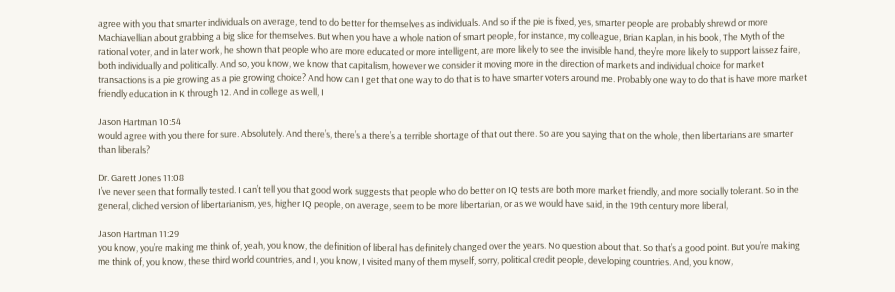agree with you that smarter individuals on average, tend to do better for themselves as individuals. And so if the pie is fixed, yes, smarter people are probably shrewd or more Machiavellian about grabbing a big slice for themselves. But when you have a whole nation of smart people, for instance, my colleague, Brian Kaplan, in his book, The Myth of the rational voter, and in later work, he shown that people who are more educated or more intelligent, are more likely to see the invisible hand, they’re more likely to support laissez faire, both individually and politically. And so, you know, we know that capitalism, however we consider it moving more in the direction of markets and individual choice for market transactions is a pie growing as a pie growing choice? And how can I get that one way to do that is to have smarter voters around me. Probably one way to do that is have more market friendly education in K through 12. And in college as well, I

Jason Hartman 10:54
would agree with you there for sure. Absolutely. And there’s, there’s a there’s a terrible shortage of that out there. So are you saying that on the whole, then libertarians are smarter than liberals?

Dr. Garett Jones 11:08
I’ve never seen that formally tested. I can’t tell you that good work suggests that people who do better on IQ tests are both more market friendly, and more socially tolerant. So in the general, cliched version of libertarianism, yes, higher IQ people, on average, seem to be more libertarian, or as we would have said, in the 19th century more liberal,

Jason Hartman 11:29
you know, you’re making me think of, yeah, you know, the definition of liberal has definitely changed over the years. No question about that. So that’s a good point. But you’re making me think of, you know, these third world countries, and I, you know, I visited many of them myself, sorry, political credit people, developing countries. And, you know,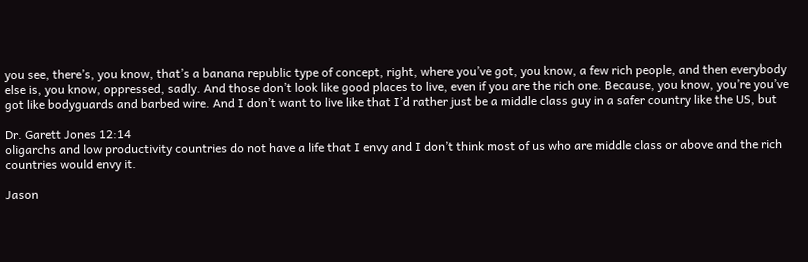you see, there’s, you know, that’s a banana republic type of concept, right, where you’ve got, you know, a few rich people, and then everybody else is, you know, oppressed, sadly. And those don’t look like good places to live, even if you are the rich one. Because, you know, you’re you’ve got like bodyguards and barbed wire. And I don’t want to live like that I’d rather just be a middle class guy in a safer country like the US, but

Dr. Garett Jones 12:14
oligarchs and low productivity countries do not have a life that I envy and I don’t think most of us who are middle class or above and the rich countries would envy it.

Jason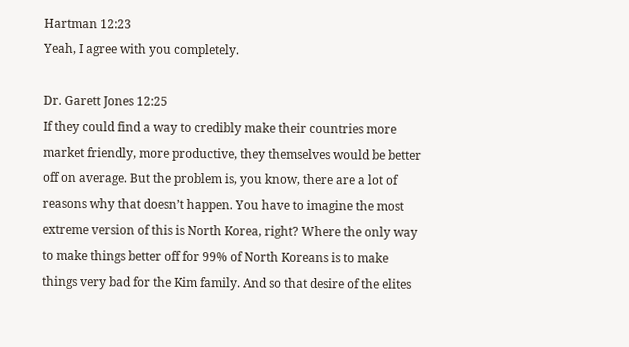Hartman 12:23
Yeah, I agree with you completely.

Dr. Garett Jones 12:25
If they could find a way to credibly make their countries more market friendly, more productive, they themselves would be better off on average. But the problem is, you know, there are a lot of reasons why that doesn’t happen. You have to imagine the most extreme version of this is North Korea, right? Where the only way to make things better off for 99% of North Koreans is to make things very bad for the Kim family. And so that desire of the elites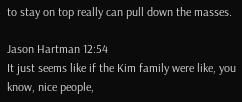to stay on top really can pull down the masses.

Jason Hartman 12:54
It just seems like if the Kim family were like, you know, nice people,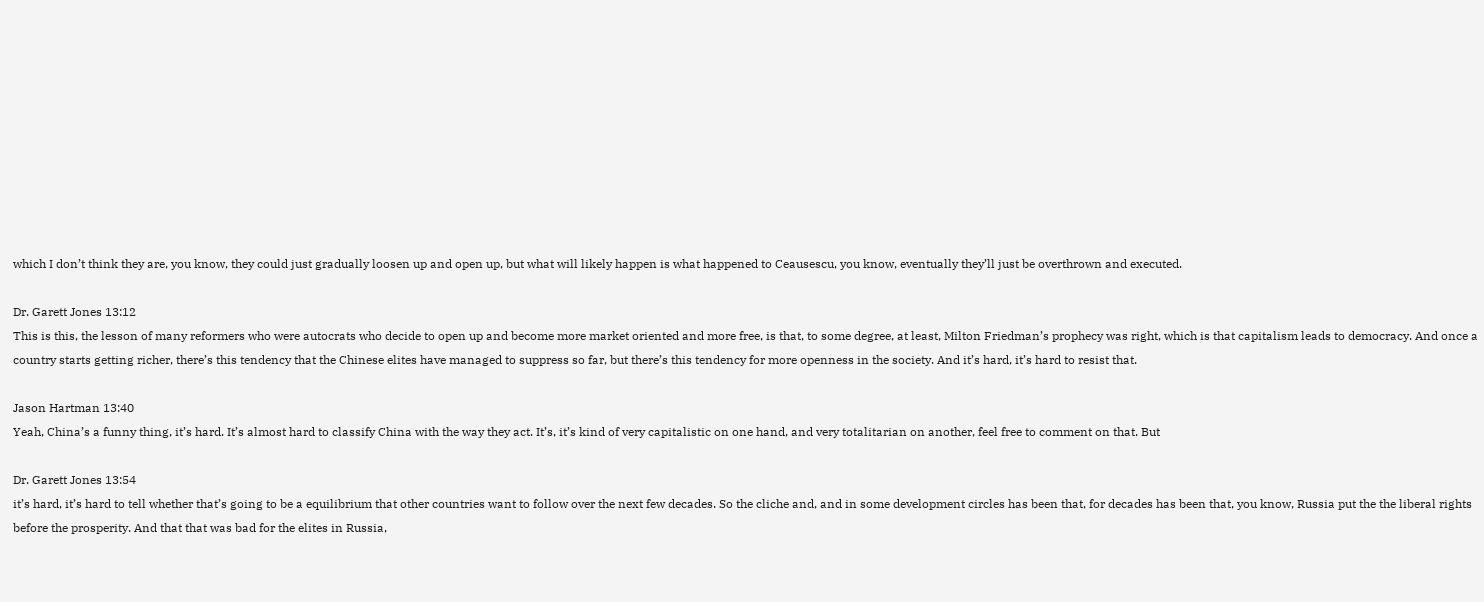which I don’t think they are, you know, they could just gradually loosen up and open up, but what will likely happen is what happened to Ceausescu, you know, eventually they’ll just be overthrown and executed.

Dr. Garett Jones 13:12
This is this, the lesson of many reformers who were autocrats who decide to open up and become more market oriented and more free, is that, to some degree, at least, Milton Friedman’s prophecy was right, which is that capitalism leads to democracy. And once a country starts getting richer, there’s this tendency that the Chinese elites have managed to suppress so far, but there’s this tendency for more openness in the society. And it’s hard, it’s hard to resist that.

Jason Hartman 13:40
Yeah, China’s a funny thing, it’s hard. It’s almost hard to classify China with the way they act. It’s, it’s kind of very capitalistic on one hand, and very totalitarian on another, feel free to comment on that. But

Dr. Garett Jones 13:54
it’s hard, it’s hard to tell whether that’s going to be a equilibrium that other countries want to follow over the next few decades. So the cliche and, and in some development circles has been that, for decades has been that, you know, Russia put the the liberal rights before the prosperity. And that that was bad for the elites in Russia,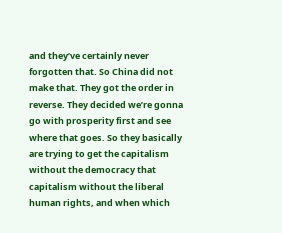and they’ve certainly never forgotten that. So China did not make that. They got the order in reverse. They decided we’re gonna go with prosperity first and see where that goes. So they basically are trying to get the capitalism without the democracy that capitalism without the liberal human rights, and when which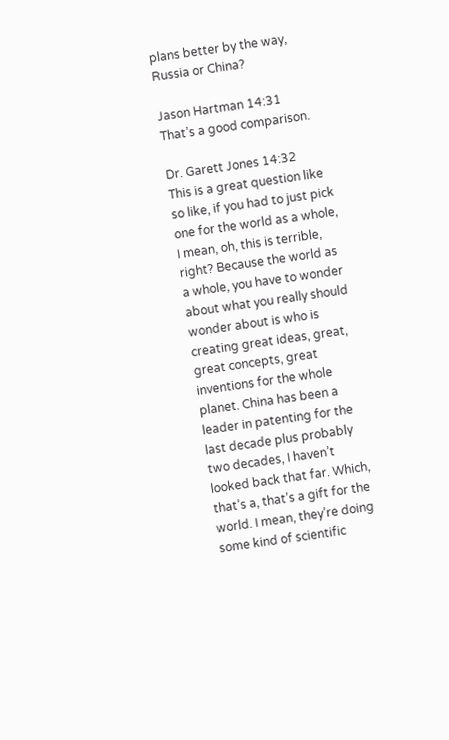plans better by the way, Russia or China?

Jason Hartman 14:31
That’s a good comparison.

Dr. Garett Jones 14:32
This is a great question like so like, if you had to just pick one for the world as a whole, I mean, oh, this is terrible, right? Because the world as a whole, you have to wonder about what you really should wonder about is who is creating great ideas, great, great concepts, great inventions for the whole planet. China has been a leader in patenting for the last decade plus probably two decades, I haven’t looked back that far. Which, that’s a, that’s a gift for the world. I mean, they’re doing some kind of scientific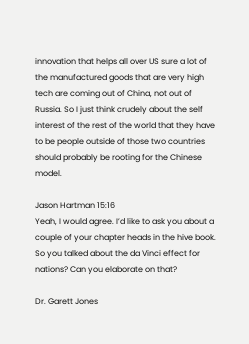innovation that helps all over US sure a lot of the manufactured goods that are very high tech are coming out of China, not out of Russia. So I just think crudely about the self interest of the rest of the world that they have to be people outside of those two countries should probably be rooting for the Chinese model.

Jason Hartman 15:16
Yeah, I would agree. I’d like to ask you about a couple of your chapter heads in the hive book. So you talked about the da Vinci effect for nations? Can you elaborate on that?

Dr. Garett Jones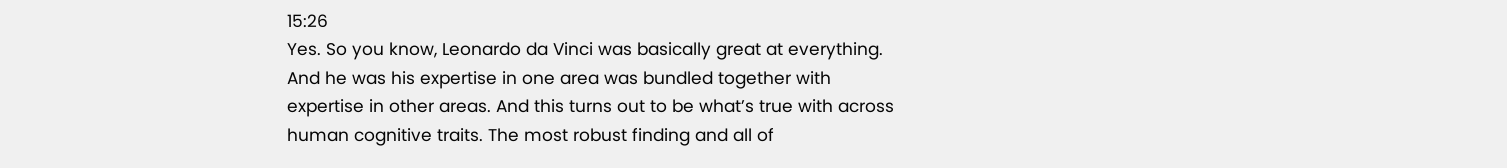15:26
Yes. So you know, Leonardo da Vinci was basically great at everything. And he was his expertise in one area was bundled together with expertise in other areas. And this turns out to be what’s true with across human cognitive traits. The most robust finding and all of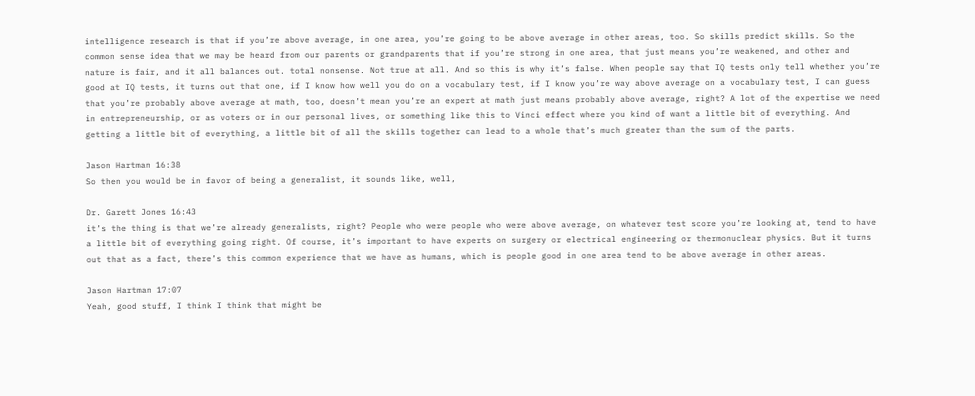intelligence research is that if you’re above average, in one area, you’re going to be above average in other areas, too. So skills predict skills. So the common sense idea that we may be heard from our parents or grandparents that if you’re strong in one area, that just means you’re weakened, and other and nature is fair, and it all balances out. total nonsense. Not true at all. And so this is why it’s false. When people say that IQ tests only tell whether you’re good at IQ tests, it turns out that one, if I know how well you do on a vocabulary test, if I know you’re way above average on a vocabulary test, I can guess that you’re probably above average at math, too, doesn’t mean you’re an expert at math just means probably above average, right? A lot of the expertise we need in entrepreneurship, or as voters or in our personal lives, or something like this to Vinci effect where you kind of want a little bit of everything. And getting a little bit of everything, a little bit of all the skills together can lead to a whole that’s much greater than the sum of the parts.

Jason Hartman 16:38
So then you would be in favor of being a generalist, it sounds like, well,

Dr. Garett Jones 16:43
it’s the thing is that we’re already generalists, right? People who were people who were above average, on whatever test score you’re looking at, tend to have a little bit of everything going right. Of course, it’s important to have experts on surgery or electrical engineering or thermonuclear physics. But it turns out that as a fact, there’s this common experience that we have as humans, which is people good in one area tend to be above average in other areas.

Jason Hartman 17:07
Yeah, good stuff, I think I think that might be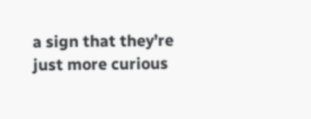a sign that they’re just more curious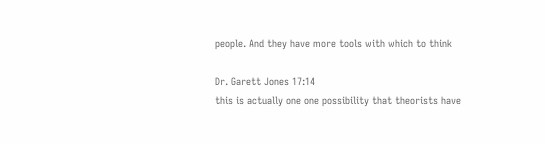people. And they have more tools with which to think

Dr. Garett Jones 17:14
this is actually one one possibility that theorists have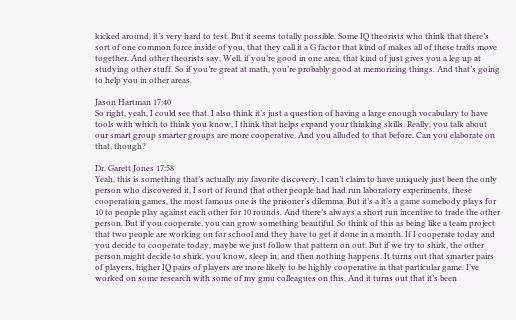kicked around, it’s very hard to test. But it seems totally possible. Some IQ theorists who think that there’s sort of one common force inside of you, that they call it a G factor that kind of makes all of these traits move together. And other theorists say, Well, if you’re good in one area, that kind of just gives you a leg up at studying other stuff. So if you’re great at math, you’re probably good at memorizing things. And that’s going to help you in other areas.

Jason Hartman 17:40
So right, yeah, I could see that. I also think it’s just a question of having a large enough vocabulary to have tools with which to think you know, I think that helps expand your thinking skills. Really, you talk about our smart group smarter groups are more cooperative. And you alluded to that before. Can you elaborate on that, though?

Dr. Garett Jones 17:58
Yeah, this is something that’s actually my favorite discovery, I can’t claim to have uniquely just been the only person who discovered it, I sort of found that other people had had run laboratory experiments, these cooperation games, the most famous one is the prisoner’s dilemma. But it’s a it’s a game somebody plays for 10 to people play against each other for 10 rounds. And there’s always a short run incentive to trade the other person. But if you cooperate, you can grow something beautiful. So think of this as being like a team project that two people are working on for school and they have to get it done in a month. If I cooperate today and you decide to cooperate today, maybe we just follow that pattern on out. But if we try to shirk, the other person might decide to shirk, you know, sleep in, and then nothing happens. It turns out that smarter pairs of players, higher IQ pairs of players are more likely to be highly cooperative in that particular game. I’ve worked on some research with some of my gmu colleagues on this. And it turns out that it’s been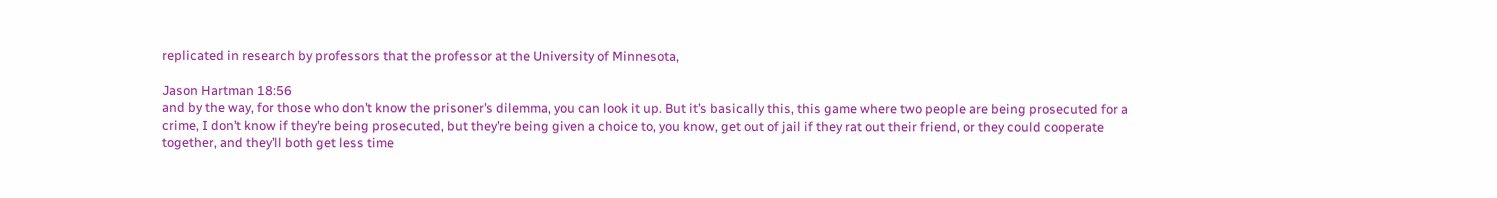replicated in research by professors that the professor at the University of Minnesota,

Jason Hartman 18:56
and by the way, for those who don’t know the prisoner’s dilemma, you can look it up. But it’s basically this, this game where two people are being prosecuted for a crime, I don’t know if they’re being prosecuted, but they’re being given a choice to, you know, get out of jail if they rat out their friend, or they could cooperate together, and they’ll both get less time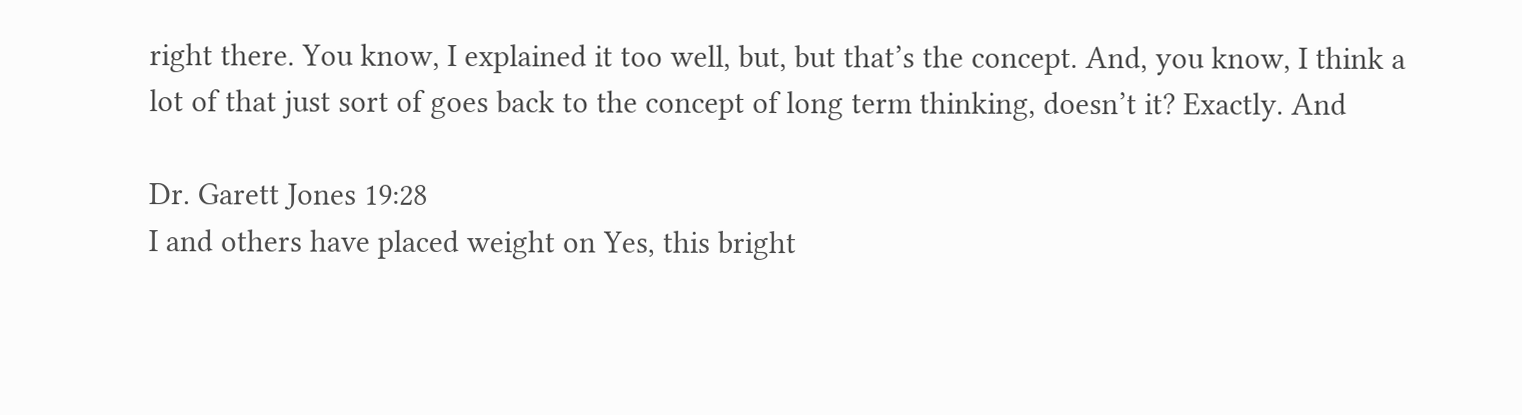right there. You know, I explained it too well, but, but that’s the concept. And, you know, I think a lot of that just sort of goes back to the concept of long term thinking, doesn’t it? Exactly. And

Dr. Garett Jones 19:28
I and others have placed weight on Yes, this bright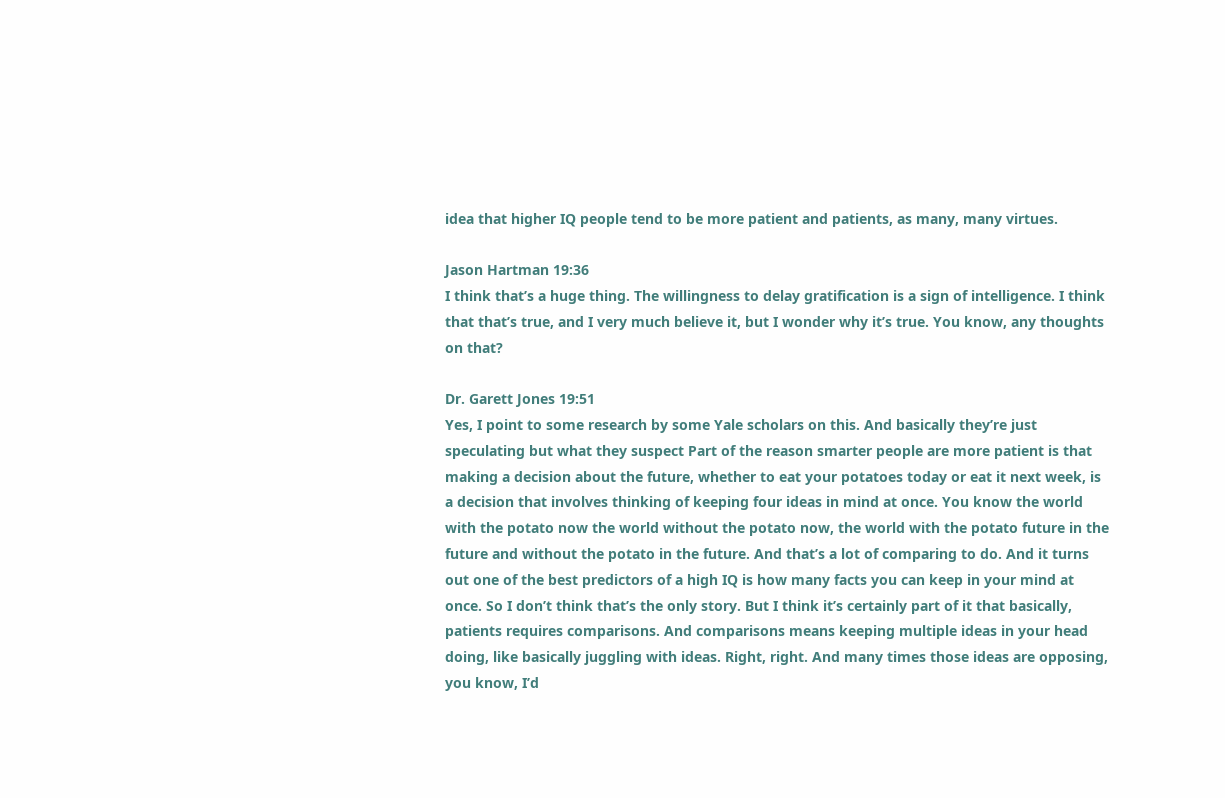idea that higher IQ people tend to be more patient and patients, as many, many virtues.

Jason Hartman 19:36
I think that’s a huge thing. The willingness to delay gratification is a sign of intelligence. I think that that’s true, and I very much believe it, but I wonder why it’s true. You know, any thoughts on that?

Dr. Garett Jones 19:51
Yes, I point to some research by some Yale scholars on this. And basically they’re just speculating but what they suspect Part of the reason smarter people are more patient is that making a decision about the future, whether to eat your potatoes today or eat it next week, is a decision that involves thinking of keeping four ideas in mind at once. You know the world with the potato now the world without the potato now, the world with the potato future in the future and without the potato in the future. And that’s a lot of comparing to do. And it turns out one of the best predictors of a high IQ is how many facts you can keep in your mind at once. So I don’t think that’s the only story. But I think it’s certainly part of it that basically, patients requires comparisons. And comparisons means keeping multiple ideas in your head doing, like basically juggling with ideas. Right, right. And many times those ideas are opposing, you know, I’d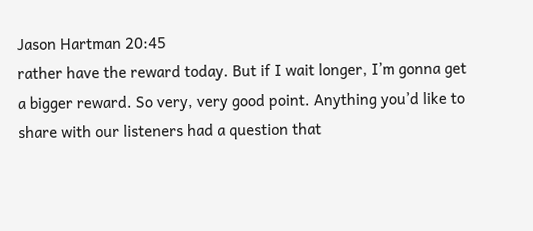Jason Hartman 20:45
rather have the reward today. But if I wait longer, I’m gonna get a bigger reward. So very, very good point. Anything you’d like to share with our listeners had a question that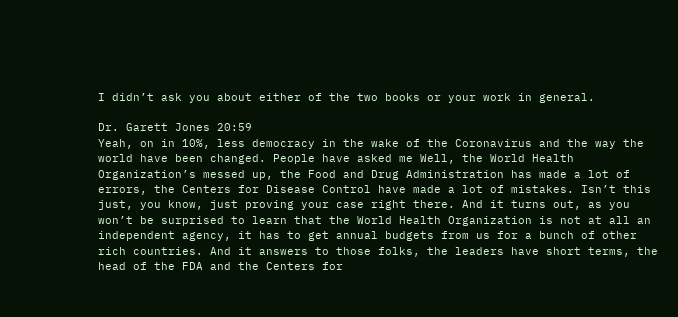I didn’t ask you about either of the two books or your work in general.

Dr. Garett Jones 20:59
Yeah, on in 10%, less democracy in the wake of the Coronavirus and the way the world have been changed. People have asked me Well, the World Health Organization’s messed up, the Food and Drug Administration has made a lot of errors, the Centers for Disease Control have made a lot of mistakes. Isn’t this just, you know, just proving your case right there. And it turns out, as you won’t be surprised to learn that the World Health Organization is not at all an independent agency, it has to get annual budgets from us for a bunch of other rich countries. And it answers to those folks, the leaders have short terms, the head of the FDA and the Centers for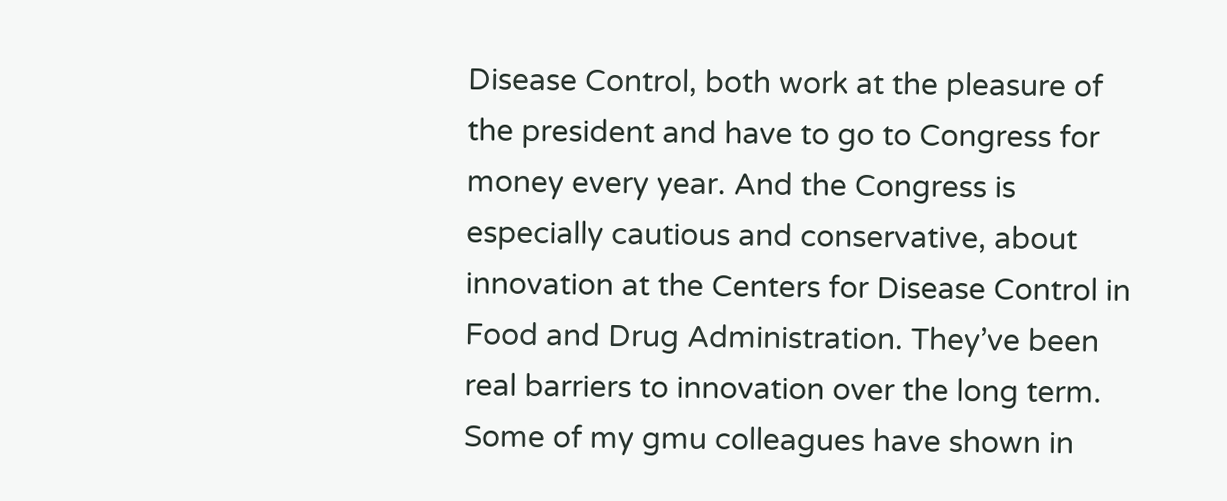Disease Control, both work at the pleasure of the president and have to go to Congress for money every year. And the Congress is especially cautious and conservative, about innovation at the Centers for Disease Control in Food and Drug Administration. They’ve been real barriers to innovation over the long term. Some of my gmu colleagues have shown in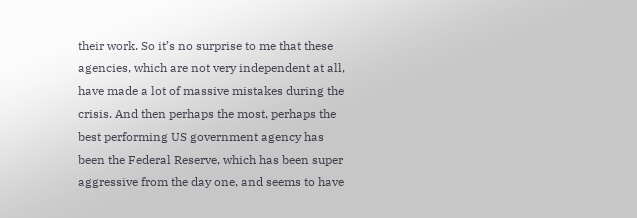their work. So it’s no surprise to me that these agencies, which are not very independent at all, have made a lot of massive mistakes during the crisis. And then perhaps the most, perhaps the best performing US government agency has been the Federal Reserve, which has been super aggressive from the day one, and seems to have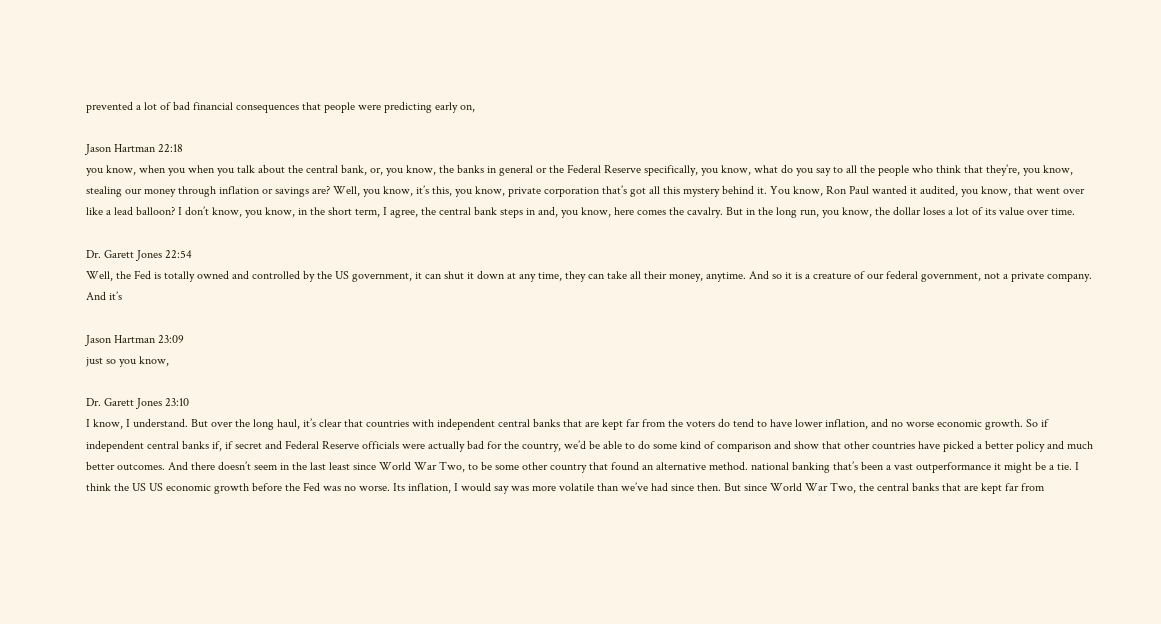prevented a lot of bad financial consequences that people were predicting early on,

Jason Hartman 22:18
you know, when you when you talk about the central bank, or, you know, the banks in general or the Federal Reserve specifically, you know, what do you say to all the people who think that they’re, you know, stealing our money through inflation or savings are? Well, you know, it’s this, you know, private corporation that’s got all this mystery behind it. You know, Ron Paul wanted it audited, you know, that went over like a lead balloon? I don’t know, you know, in the short term, I agree, the central bank steps in and, you know, here comes the cavalry. But in the long run, you know, the dollar loses a lot of its value over time.

Dr. Garett Jones 22:54
Well, the Fed is totally owned and controlled by the US government, it can shut it down at any time, they can take all their money, anytime. And so it is a creature of our federal government, not a private company. And it’s

Jason Hartman 23:09
just so you know,

Dr. Garett Jones 23:10
I know, I understand. But over the long haul, it’s clear that countries with independent central banks that are kept far from the voters do tend to have lower inflation, and no worse economic growth. So if independent central banks if, if secret and Federal Reserve officials were actually bad for the country, we’d be able to do some kind of comparison and show that other countries have picked a better policy and much better outcomes. And there doesn’t seem in the last least since World War Two, to be some other country that found an alternative method. national banking that’s been a vast outperformance it might be a tie. I think the US US economic growth before the Fed was no worse. Its inflation, I would say was more volatile than we’ve had since then. But since World War Two, the central banks that are kept far from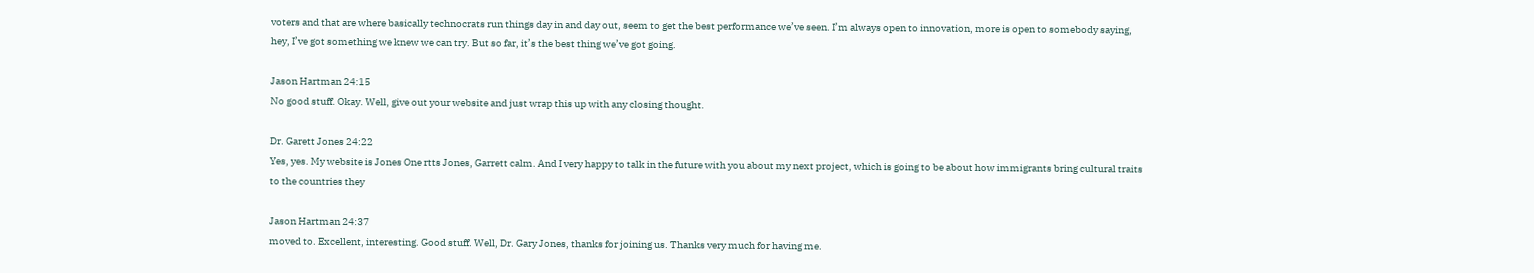voters and that are where basically technocrats run things day in and day out, seem to get the best performance we’ve seen. I’m always open to innovation, more is open to somebody saying, hey, I’ve got something we knew we can try. But so far, it’s the best thing we’ve got going.

Jason Hartman 24:15
No good stuff. Okay. Well, give out your website and just wrap this up with any closing thought.

Dr. Garett Jones 24:22
Yes, yes. My website is Jones One rtts Jones, Garrett calm. And I very happy to talk in the future with you about my next project, which is going to be about how immigrants bring cultural traits to the countries they

Jason Hartman 24:37
moved to. Excellent, interesting. Good stuff. Well, Dr. Gary Jones, thanks for joining us. Thanks very much for having me.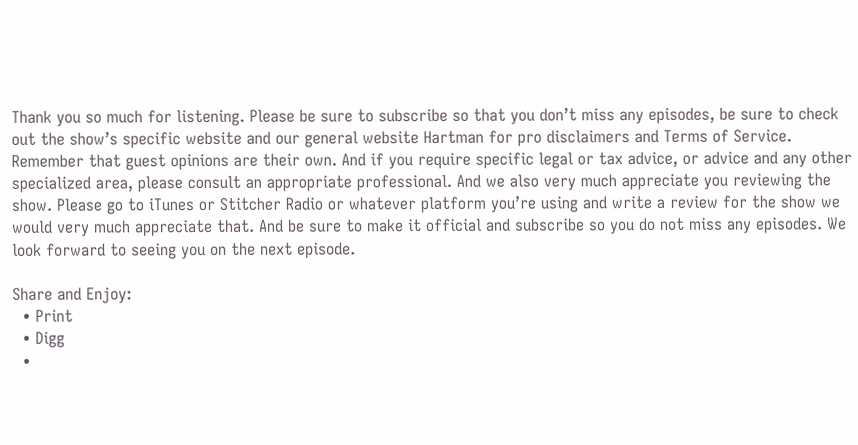Thank you so much for listening. Please be sure to subscribe so that you don’t miss any episodes, be sure to check out the show’s specific website and our general website Hartman for pro disclaimers and Terms of Service. Remember that guest opinions are their own. And if you require specific legal or tax advice, or advice and any other specialized area, please consult an appropriate professional. And we also very much appreciate you reviewing the show. Please go to iTunes or Stitcher Radio or whatever platform you’re using and write a review for the show we would very much appreciate that. And be sure to make it official and subscribe so you do not miss any episodes. We look forward to seeing you on the next episode.

Share and Enjoy:
  • Print
  • Digg
  •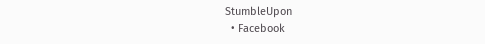StumbleUpon
  • Facebook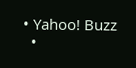• Yahoo! Buzz
  •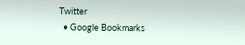Twitter
  • Google Bookmarks